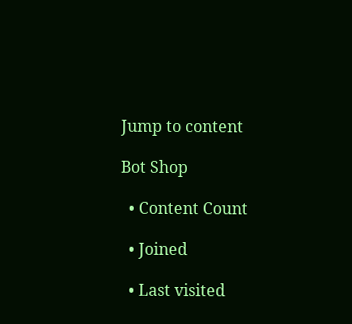Jump to content

Bot Shop

  • Content Count

  • Joined

  • Last visited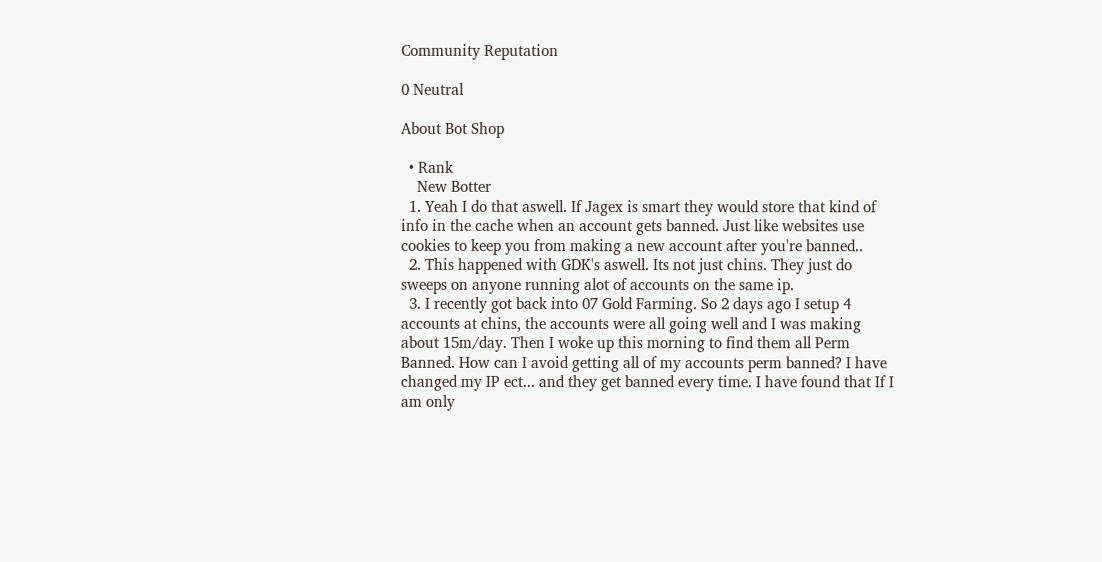Community Reputation

0 Neutral

About Bot Shop

  • Rank
    New Botter
  1. Yeah I do that aswell. If Jagex is smart they would store that kind of info in the cache when an account gets banned. Just like websites use cookies to keep you from making a new account after you're banned..
  2. This happened with GDK's aswell. Its not just chins. They just do sweeps on anyone running alot of accounts on the same ip.
  3. I recently got back into 07 Gold Farming. So 2 days ago I setup 4 accounts at chins, the accounts were all going well and I was making about 15m/day. Then I woke up this morning to find them all Perm Banned. How can I avoid getting all of my accounts perm banned? I have changed my IP ect... and they get banned every time. I have found that If I am only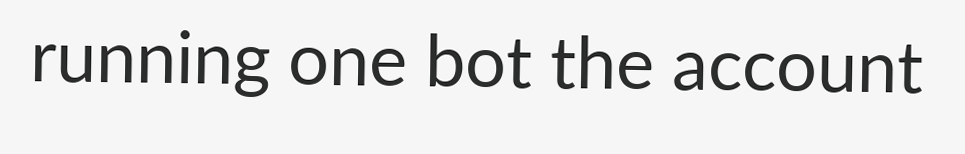running one bot the account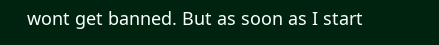wont get banned. But as soon as I start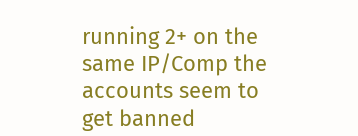running 2+ on the same IP/Comp the accounts seem to get banned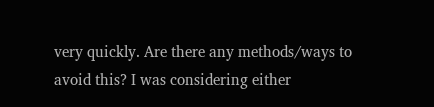very quickly. Are there any methods/ways to avoid this? I was considering either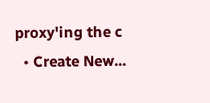proxy'ing the c
  • Create New...